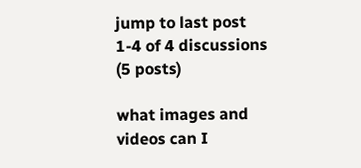jump to last post 1-4 of 4 discussions (5 posts)

what images and videos can I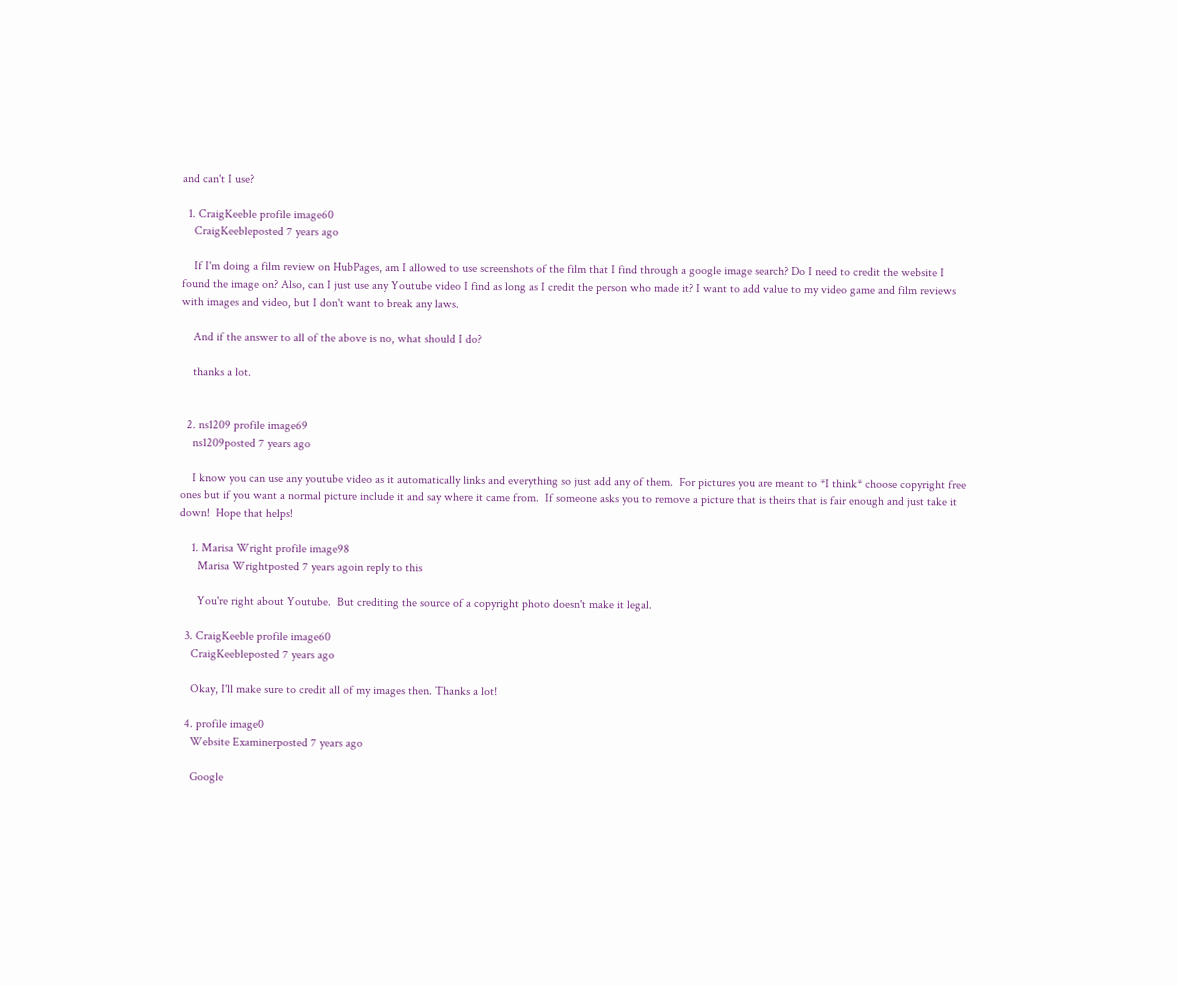and can't I use?

  1. CraigKeeble profile image60
    CraigKeebleposted 7 years ago

    If I'm doing a film review on HubPages, am I allowed to use screenshots of the film that I find through a google image search? Do I need to credit the website I found the image on? Also, can I just use any Youtube video I find as long as I credit the person who made it? I want to add value to my video game and film reviews with images and video, but I don't want to break any laws.

    And if the answer to all of the above is no, what should I do?

    thanks a lot.


  2. ns1209 profile image69
    ns1209posted 7 years ago

    I know you can use any youtube video as it automatically links and everything so just add any of them.  For pictures you are meant to *I think* choose copyright free ones but if you want a normal picture include it and say where it came from.  If someone asks you to remove a picture that is theirs that is fair enough and just take it down!  Hope that helps!

    1. Marisa Wright profile image98
      Marisa Wrightposted 7 years agoin reply to this

      You're right about Youtube.  But crediting the source of a copyright photo doesn't make it legal.

  3. CraigKeeble profile image60
    CraigKeebleposted 7 years ago

    Okay, I'll make sure to credit all of my images then. Thanks a lot!

  4. profile image0
    Website Examinerposted 7 years ago

    Google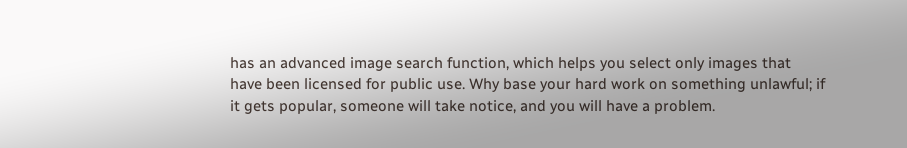has an advanced image search function, which helps you select only images that have been licensed for public use. Why base your hard work on something unlawful; if it gets popular, someone will take notice, and you will have a problem.